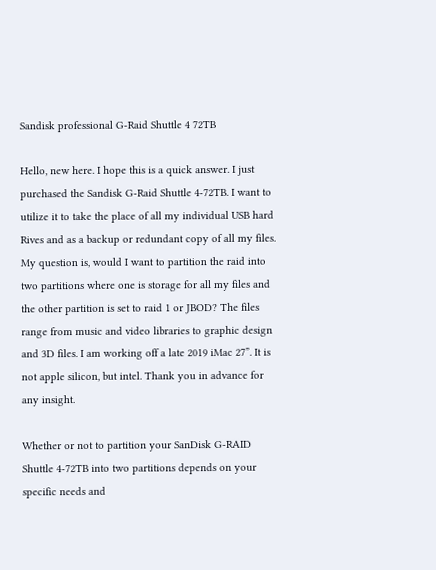Sandisk professional G-Raid Shuttle 4 72TB

Hello, new here. I hope this is a quick answer. I just purchased the Sandisk G-Raid Shuttle 4-72TB. I want to utilize it to take the place of all my individual USB hard Rives and as a backup or redundant copy of all my files. My question is, would I want to partition the raid into two partitions where one is storage for all my files and the other partition is set to raid 1 or JBOD? The files range from music and video libraries to graphic design and 3D files. I am working off a late 2019 iMac 27”. It is not apple silicon, but intel. Thank you in advance for any insight.

Whether or not to partition your SanDisk G-RAID Shuttle 4-72TB into two partitions depends on your specific needs and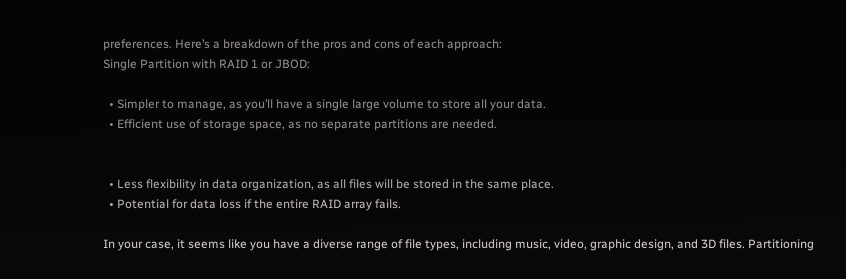preferences. Here’s a breakdown of the pros and cons of each approach:
Single Partition with RAID 1 or JBOD:

  • Simpler to manage, as you’ll have a single large volume to store all your data.
  • Efficient use of storage space, as no separate partitions are needed.


  • Less flexibility in data organization, as all files will be stored in the same place.
  • Potential for data loss if the entire RAID array fails.

In your case, it seems like you have a diverse range of file types, including music, video, graphic design, and 3D files. Partitioning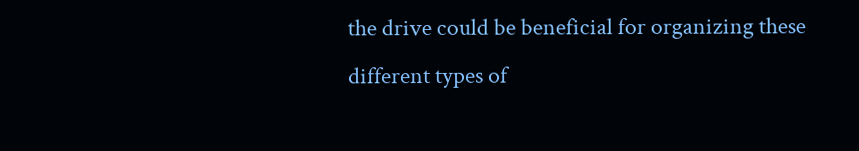the drive could be beneficial for organizing these different types of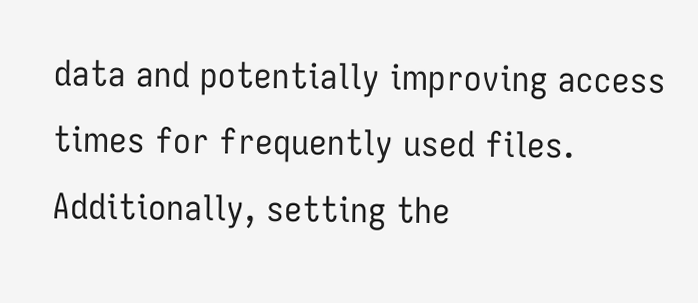data and potentially improving access times for frequently used files. Additionally, setting the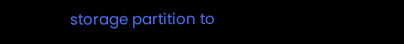storage partition to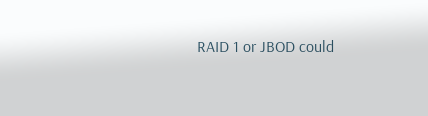RAID 1 or JBOD could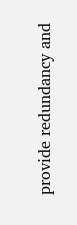provide redundancy and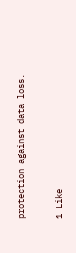protection against data loss.

1 Like